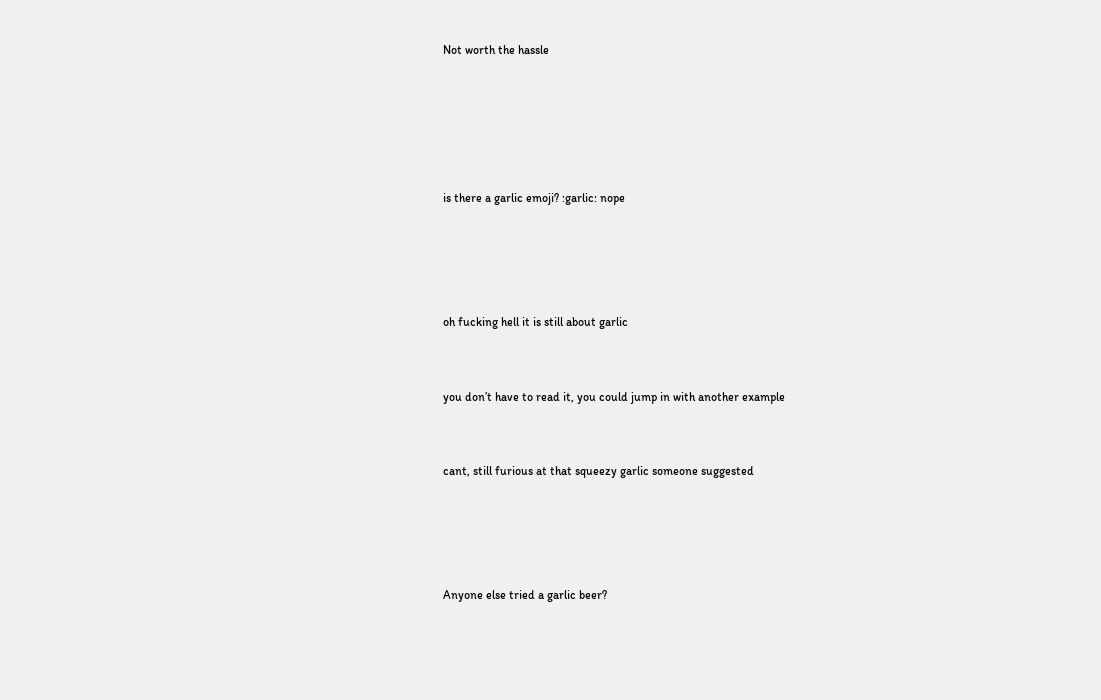Not worth the hassle





is there a garlic emoji? :garlic: nope




oh fucking hell it is still about garlic


you don’t have to read it, you could jump in with another example


cant, still furious at that squeezy garlic someone suggested




Anyone else tried a garlic beer?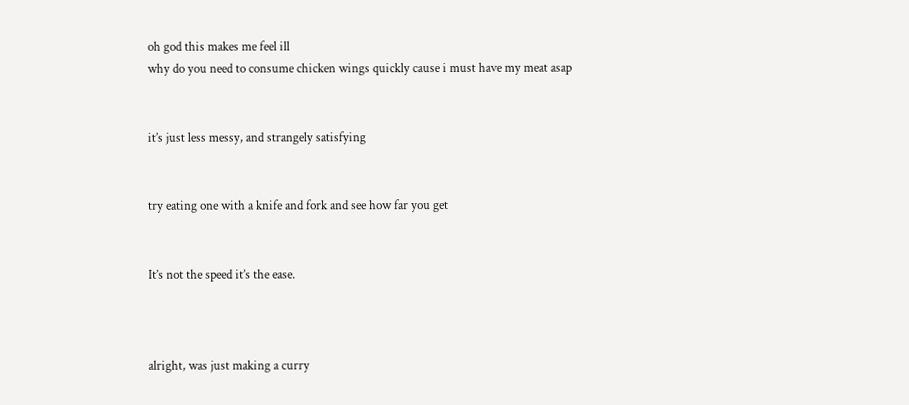oh god this makes me feel ill
why do you need to consume chicken wings quickly cause i must have my meat asap


it’s just less messy, and strangely satisfying


try eating one with a knife and fork and see how far you get


It’s not the speed it’s the ease.



alright, was just making a curry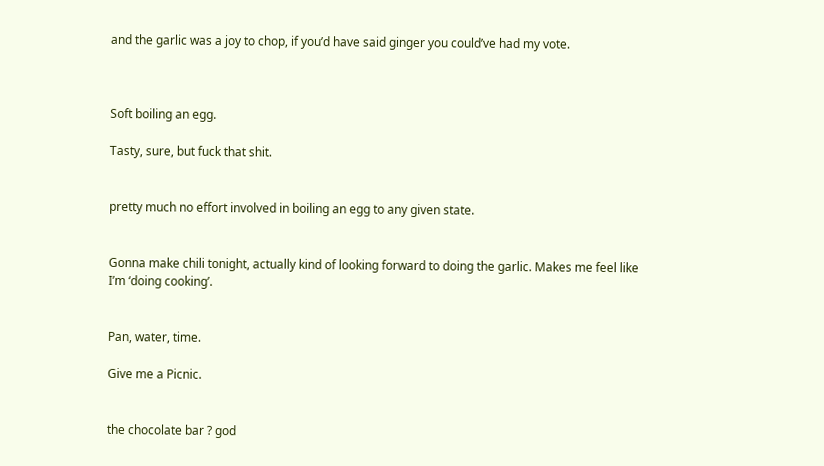and the garlic was a joy to chop, if you’d have said ginger you could’ve had my vote.



Soft boiling an egg.

Tasty, sure, but fuck that shit.


pretty much no effort involved in boiling an egg to any given state.


Gonna make chili tonight, actually kind of looking forward to doing the garlic. Makes me feel like I’m ‘doing cooking’.


Pan, water, time.

Give me a Picnic.


the chocolate bar ? god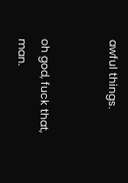awful things.


oh god, fuck that, man.